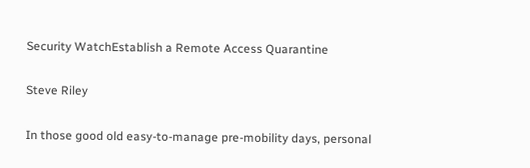Security WatchEstablish a Remote Access Quarantine

Steve Riley

In those good old easy-to-manage pre-mobility days, personal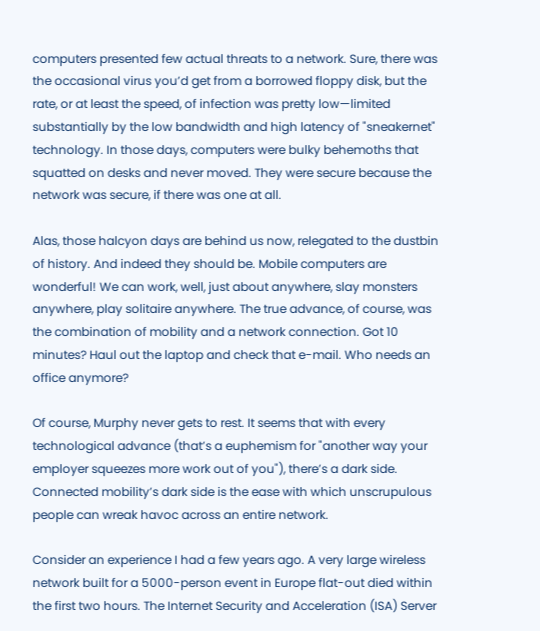computers presented few actual threats to a network. Sure, there was the occasional virus you’d get from a borrowed floppy disk, but the rate, or at least the speed, of infection was pretty low—limited substantially by the low bandwidth and high latency of "sneakernet" technology. In those days, computers were bulky behemoths that squatted on desks and never moved. They were secure because the network was secure, if there was one at all.

Alas, those halcyon days are behind us now, relegated to the dustbin of history. And indeed they should be. Mobile computers are wonderful! We can work, well, just about anywhere, slay monsters anywhere, play solitaire anywhere. The true advance, of course, was the combination of mobility and a network connection. Got 10 minutes? Haul out the laptop and check that e-mail. Who needs an office anymore?

Of course, Murphy never gets to rest. It seems that with every technological advance (that’s a euphemism for "another way your employer squeezes more work out of you"), there’s a dark side. Connected mobility’s dark side is the ease with which unscrupulous people can wreak havoc across an entire network.

Consider an experience I had a few years ago. A very large wireless network built for a 5000-person event in Europe flat-out died within the first two hours. The Internet Security and Acceleration (ISA) Server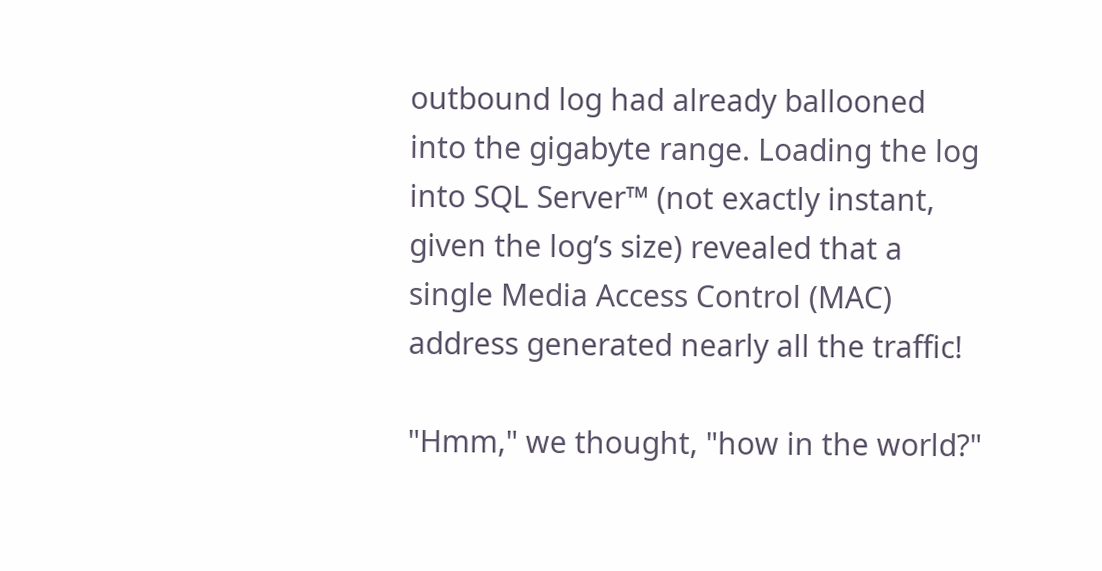outbound log had already ballooned into the gigabyte range. Loading the log into SQL Server™ (not exactly instant, given the log’s size) revealed that a single Media Access Control (MAC) address generated nearly all the traffic!

"Hmm," we thought, "how in the world?"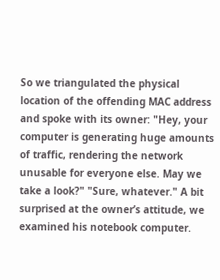So we triangulated the physical location of the offending MAC address and spoke with its owner: "Hey, your computer is generating huge amounts of traffic, rendering the network unusable for everyone else. May we take a look?" "Sure, whatever." A bit surprised at the owner’s attitude, we examined his notebook computer.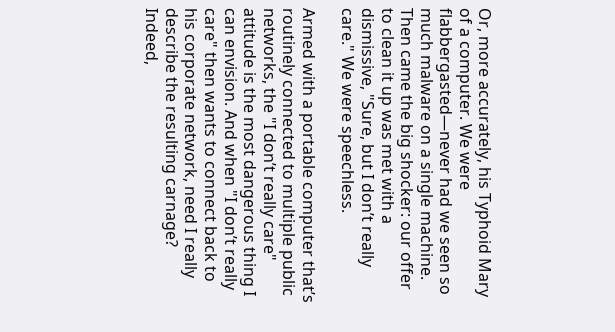Or, more accurately, his Typhoid Mary of a computer. We were flabbergasted—never had we seen so much malware on a single machine. Then came the big shocker: our offer to clean it up was met with a dismissive, "Sure, but I don’t really care." We were speechless.

Armed with a portable computer that’s routinely connected to multiple public networks, the "I don’t really care" attitude is the most dangerous thing I can envision. And when "I don’t really care" then wants to connect back to his corporate network, need I really describe the resulting carnage? Indeed,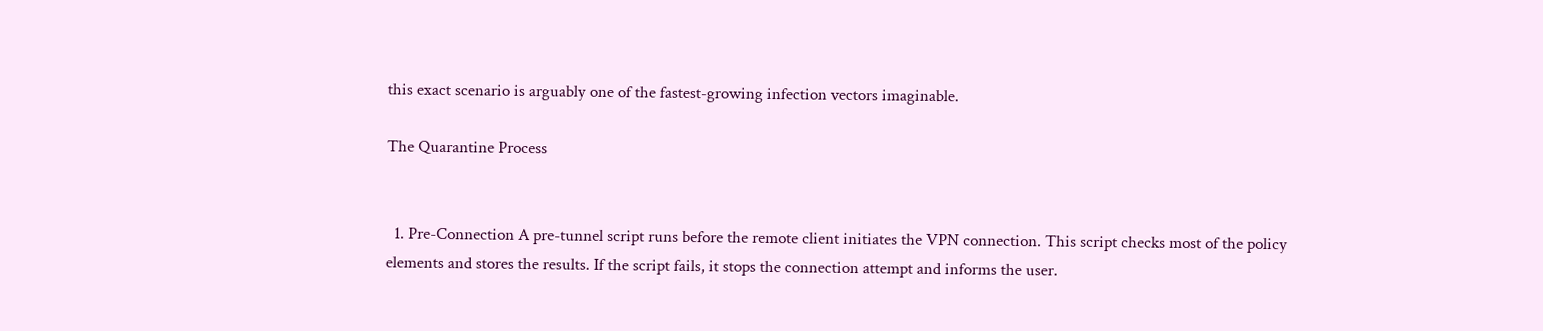this exact scenario is arguably one of the fastest-growing infection vectors imaginable.

The Quarantine Process


  1. Pre-Connection A pre-tunnel script runs before the remote client initiates the VPN connection. This script checks most of the policy elements and stores the results. If the script fails, it stops the connection attempt and informs the user.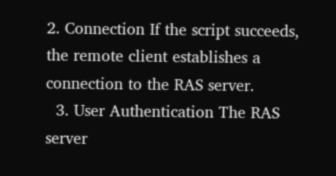2. Connection If the script succeeds, the remote client establishes a connection to the RAS server.
  3. User Authentication The RAS server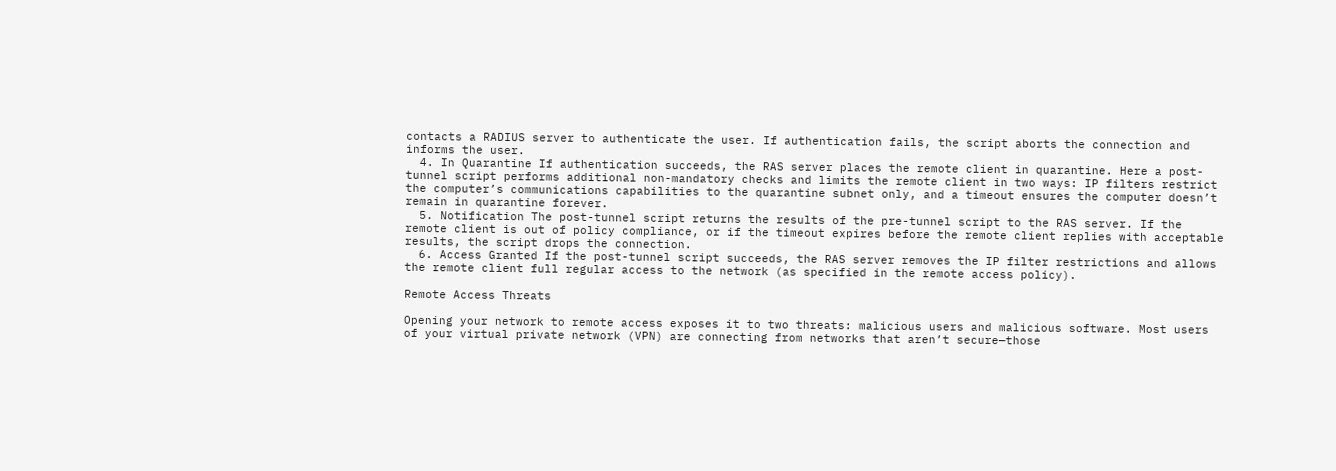contacts a RADIUS server to authenticate the user. If authentication fails, the script aborts the connection and informs the user.
  4. In Quarantine If authentication succeeds, the RAS server places the remote client in quarantine. Here a post-tunnel script performs additional non-mandatory checks and limits the remote client in two ways: IP filters restrict the computer’s communications capabilities to the quarantine subnet only, and a timeout ensures the computer doesn’t remain in quarantine forever.
  5. Notification The post-tunnel script returns the results of the pre-tunnel script to the RAS server. If the remote client is out of policy compliance, or if the timeout expires before the remote client replies with acceptable results, the script drops the connection.
  6. Access Granted If the post-tunnel script succeeds, the RAS server removes the IP filter restrictions and allows the remote client full regular access to the network (as specified in the remote access policy).

Remote Access Threats

Opening your network to remote access exposes it to two threats: malicious users and malicious software. Most users of your virtual private network (VPN) are connecting from networks that aren’t secure—those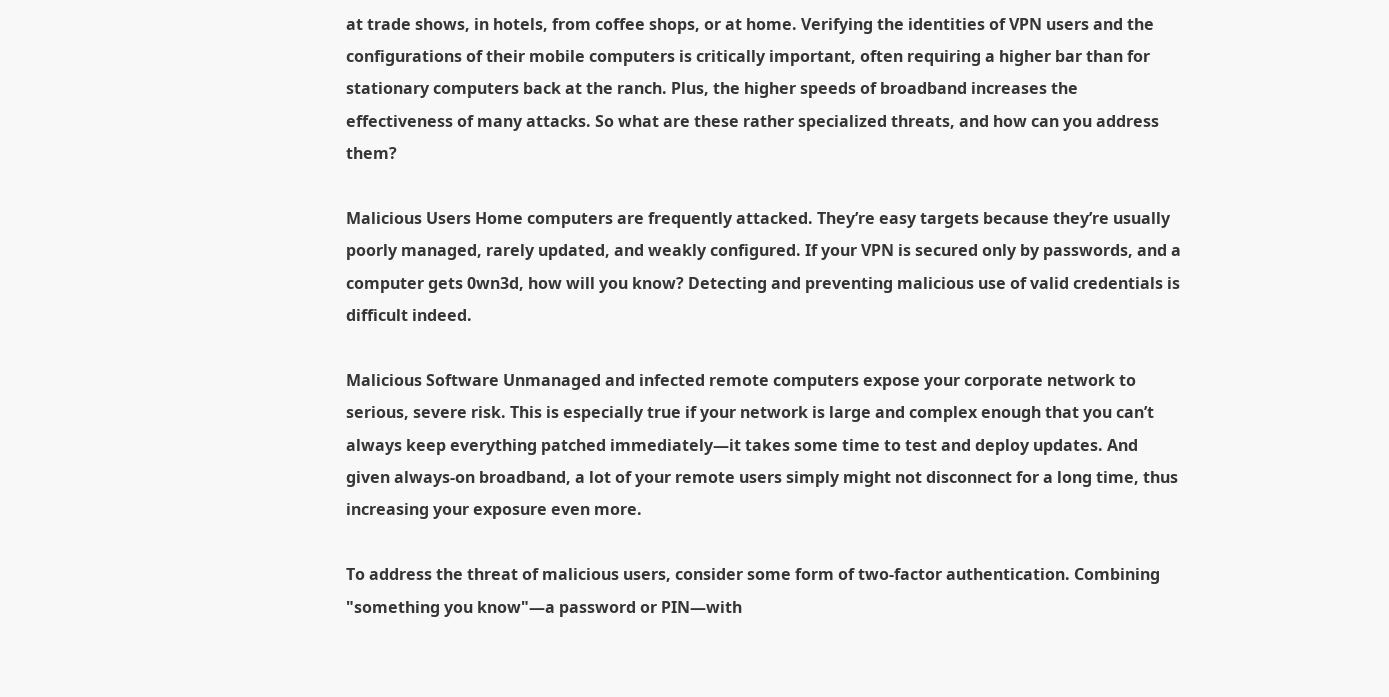at trade shows, in hotels, from coffee shops, or at home. Verifying the identities of VPN users and the configurations of their mobile computers is critically important, often requiring a higher bar than for stationary computers back at the ranch. Plus, the higher speeds of broadband increases the effectiveness of many attacks. So what are these rather specialized threats, and how can you address them?

Malicious Users Home computers are frequently attacked. They’re easy targets because they’re usually poorly managed, rarely updated, and weakly configured. If your VPN is secured only by passwords, and a computer gets 0wn3d, how will you know? Detecting and preventing malicious use of valid credentials is difficult indeed.

Malicious Software Unmanaged and infected remote computers expose your corporate network to serious, severe risk. This is especially true if your network is large and complex enough that you can’t always keep everything patched immediately—it takes some time to test and deploy updates. And given always-on broadband, a lot of your remote users simply might not disconnect for a long time, thus increasing your exposure even more.

To address the threat of malicious users, consider some form of two-factor authentication. Combining "something you know"—a password or PIN—with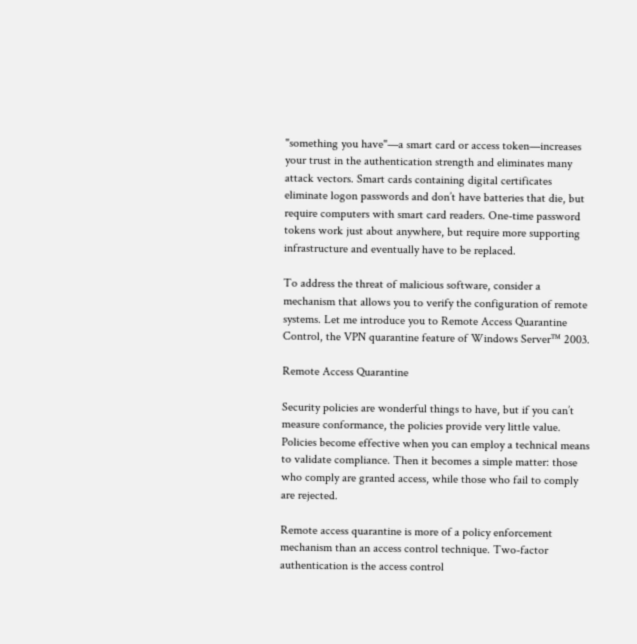"something you have"—a smart card or access token—increases your trust in the authentication strength and eliminates many attack vectors. Smart cards containing digital certificates eliminate logon passwords and don’t have batteries that die, but require computers with smart card readers. One-time password tokens work just about anywhere, but require more supporting infrastructure and eventually have to be replaced.

To address the threat of malicious software, consider a mechanism that allows you to verify the configuration of remote systems. Let me introduce you to Remote Access Quarantine Control, the VPN quarantine feature of Windows Server™ 2003.

Remote Access Quarantine

Security policies are wonderful things to have, but if you can’t measure conformance, the policies provide very little value. Policies become effective when you can employ a technical means to validate compliance. Then it becomes a simple matter: those who comply are granted access, while those who fail to comply are rejected.

Remote access quarantine is more of a policy enforcement mechanism than an access control technique. Two-factor authentication is the access control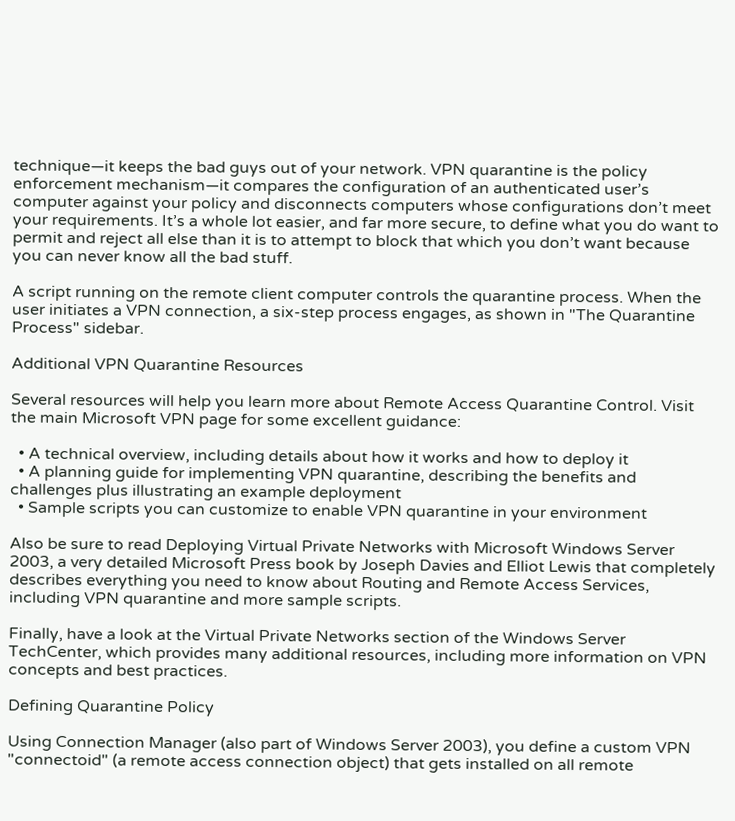technique—it keeps the bad guys out of your network. VPN quarantine is the policy enforcement mechanism—it compares the configuration of an authenticated user’s computer against your policy and disconnects computers whose configurations don’t meet your requirements. It’s a whole lot easier, and far more secure, to define what you do want to permit and reject all else than it is to attempt to block that which you don’t want because you can never know all the bad stuff.

A script running on the remote client computer controls the quarantine process. When the user initiates a VPN connection, a six-step process engages, as shown in "The Quarantine Process" sidebar.

Additional VPN Quarantine Resources

Several resources will help you learn more about Remote Access Quarantine Control. Visit the main Microsoft VPN page for some excellent guidance:

  • A technical overview, including details about how it works and how to deploy it
  • A planning guide for implementing VPN quarantine, describing the benefits and challenges plus illustrating an example deployment
  • Sample scripts you can customize to enable VPN quarantine in your environment

Also be sure to read Deploying Virtual Private Networks with Microsoft Windows Server 2003, a very detailed Microsoft Press book by Joseph Davies and Elliot Lewis that completely describes everything you need to know about Routing and Remote Access Services, including VPN quarantine and more sample scripts.

Finally, have a look at the Virtual Private Networks section of the Windows Server TechCenter, which provides many additional resources, including more information on VPN concepts and best practices.

Defining Quarantine Policy

Using Connection Manager (also part of Windows Server 2003), you define a custom VPN "connectoid" (a remote access connection object) that gets installed on all remote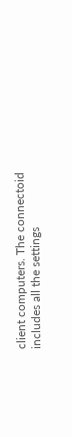client computers. The connectoid includes all the settings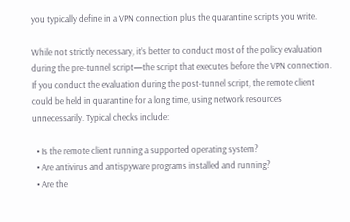you typically define in a VPN connection plus the quarantine scripts you write.

While not strictly necessary, it’s better to conduct most of the policy evaluation during the pre-tunnel script—the script that executes before the VPN connection. If you conduct the evaluation during the post-tunnel script, the remote client could be held in quarantine for a long time, using network resources unnecessarily. Typical checks include:

  • Is the remote client running a supported operating system?
  • Are antivirus and antispyware programs installed and running?
  • Are the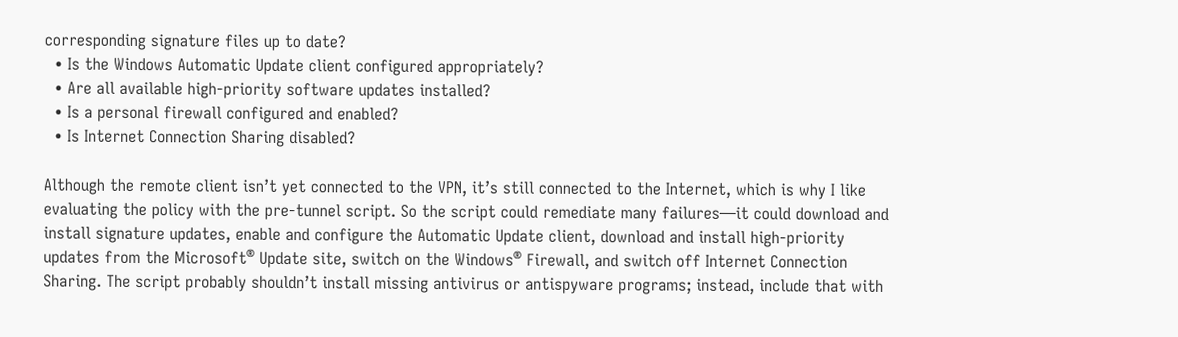corresponding signature files up to date?
  • Is the Windows Automatic Update client configured appropriately?
  • Are all available high-priority software updates installed?
  • Is a personal firewall configured and enabled?
  • Is Internet Connection Sharing disabled?

Although the remote client isn’t yet connected to the VPN, it’s still connected to the Internet, which is why I like evaluating the policy with the pre-tunnel script. So the script could remediate many failures—it could download and install signature updates, enable and configure the Automatic Update client, download and install high-priority updates from the Microsoft® Update site, switch on the Windows® Firewall, and switch off Internet Connection Sharing. The script probably shouldn’t install missing antivirus or antispyware programs; instead, include that with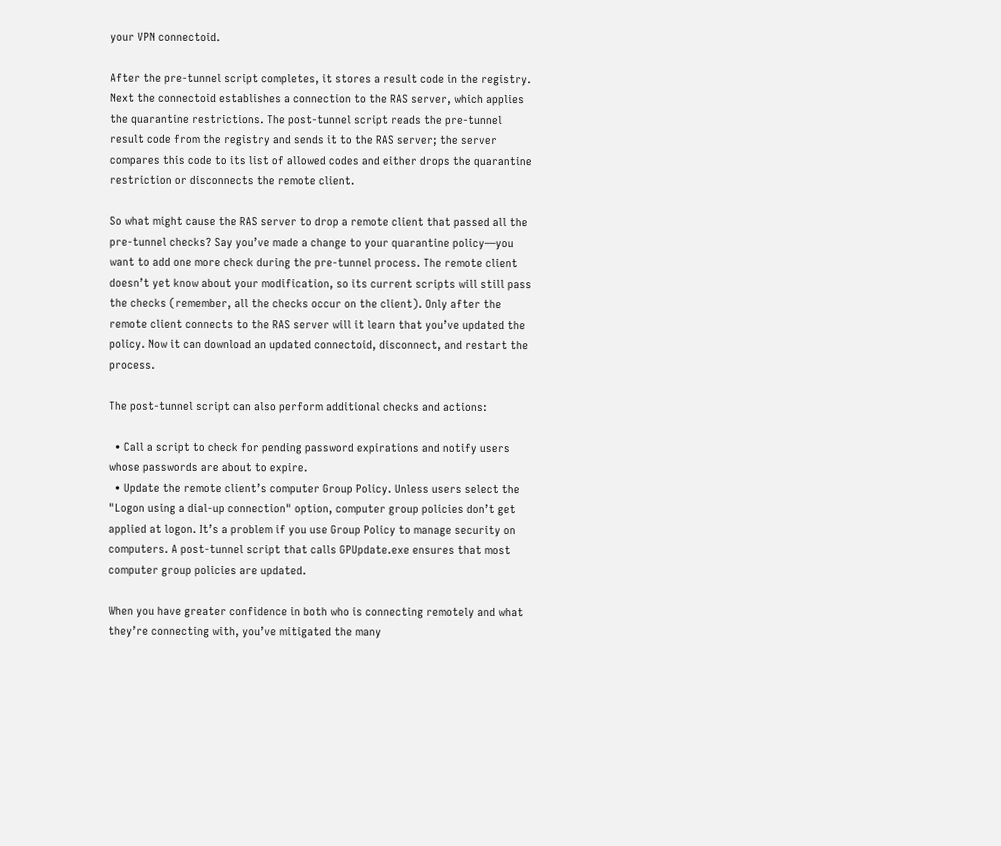your VPN connectoid.

After the pre-tunnel script completes, it stores a result code in the registry. Next the connectoid establishes a connection to the RAS server, which applies the quarantine restrictions. The post-tunnel script reads the pre-tunnel result code from the registry and sends it to the RAS server; the server compares this code to its list of allowed codes and either drops the quarantine restriction or disconnects the remote client.

So what might cause the RAS server to drop a remote client that passed all the pre-tunnel checks? Say you’ve made a change to your quarantine policy—you want to add one more check during the pre-tunnel process. The remote client doesn’t yet know about your modification, so its current scripts will still pass the checks (remember, all the checks occur on the client). Only after the remote client connects to the RAS server will it learn that you’ve updated the policy. Now it can download an updated connectoid, disconnect, and restart the process.

The post-tunnel script can also perform additional checks and actions:

  • Call a script to check for pending password expirations and notify users whose passwords are about to expire.
  • Update the remote client’s computer Group Policy. Unless users select the "Logon using a dial-up connection" option, computer group policies don’t get applied at logon. It’s a problem if you use Group Policy to manage security on computers. A post-tunnel script that calls GPUpdate.exe ensures that most computer group policies are updated.

When you have greater confidence in both who is connecting remotely and what they’re connecting with, you’ve mitigated the many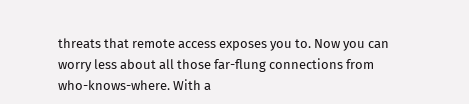threats that remote access exposes you to. Now you can worry less about all those far-flung connections from who-knows-where. With a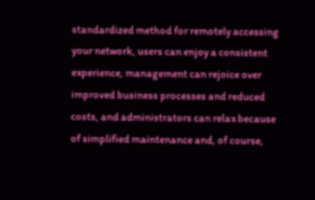standardized method for remotely accessing your network, users can enjoy a consistent experience, management can rejoice over improved business processes and reduced costs, and administrators can relax because of simplified maintenance and, of course,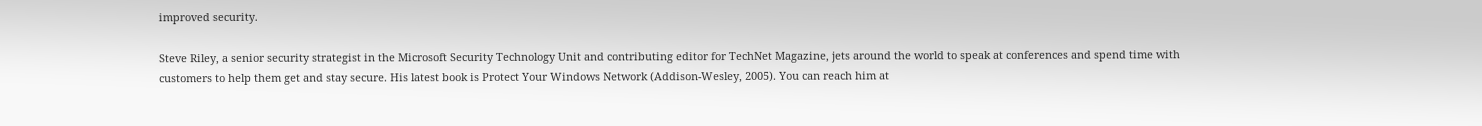improved security.

Steve Riley, a senior security strategist in the Microsoft Security Technology Unit and contributing editor for TechNet Magazine, jets around the world to speak at conferences and spend time with customers to help them get and stay secure. His latest book is Protect Your Windows Network (Addison-Wesley, 2005). You can reach him at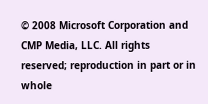© 2008 Microsoft Corporation and CMP Media, LLC. All rights reserved; reproduction in part or in whole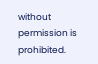without permission is prohibited.